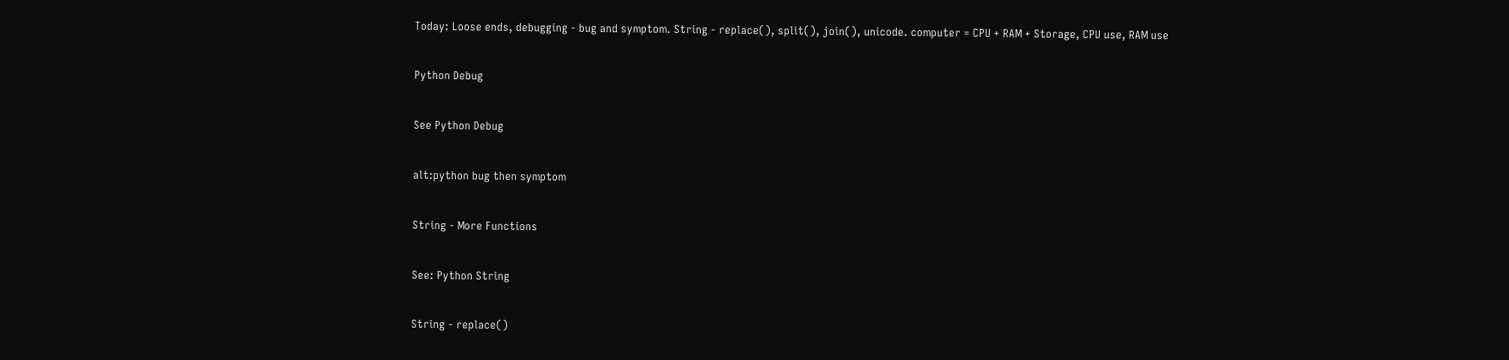Today: Loose ends, debugging - bug and symptom. String - replace(), split(), join(), unicode. computer = CPU + RAM + Storage, CPU use, RAM use

Python Debug

See Python Debug

alt:python bug then symptom

String - More Functions

See: Python String

String - replace()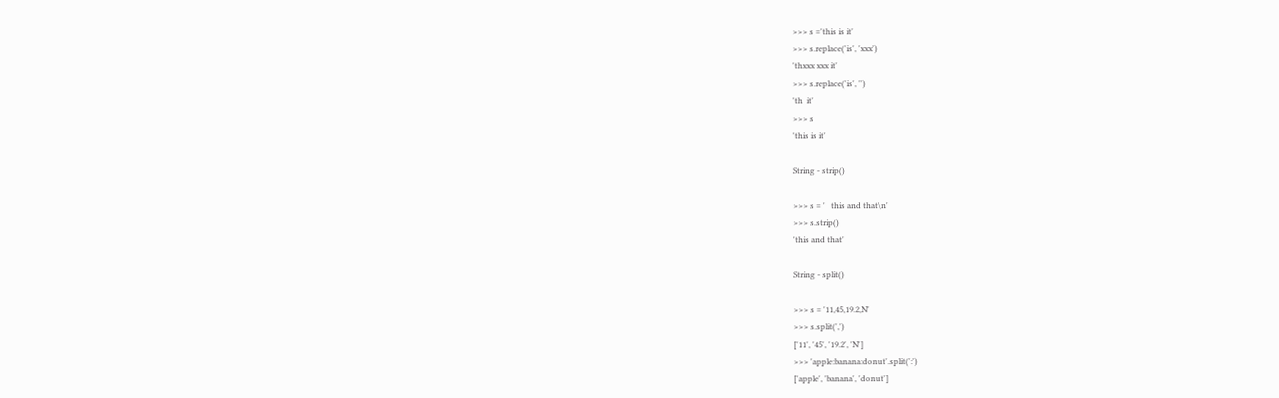>>> s ='this is it'
>>> s.replace('is', 'xxx')
'thxxx xxx it'
>>> s.replace('is', '')
'th  it'
>>> s
'this is it'

String - strip()

>>> s = '   this and that\n'
>>> s.strip()
'this and that'

String - split()

>>> s = '11,45,19.2,N'
>>> s.split(',')
['11', '45', '19.2', 'N']
>>> 'apple:banana:donut'.split(':')
['apple', 'banana', 'donut']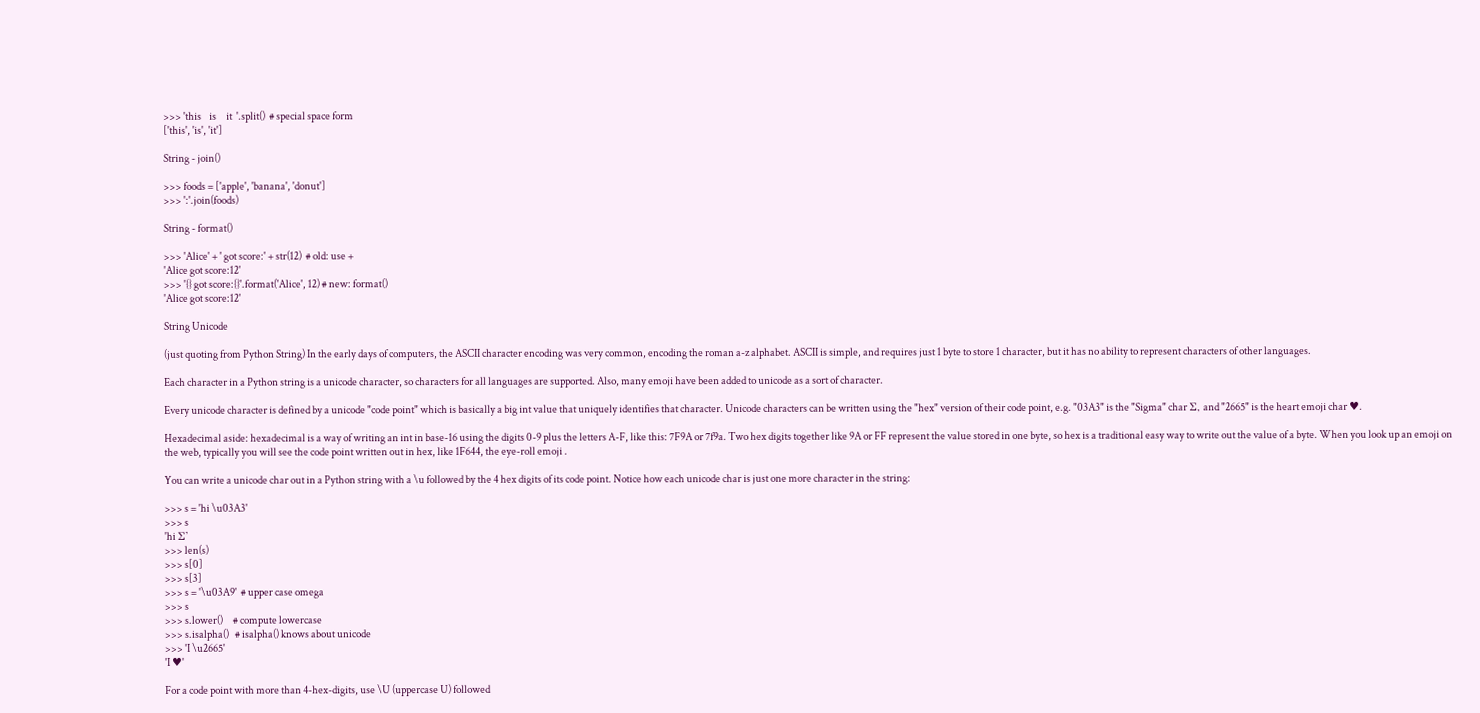>>> 'this    is     it  '.split()  # special space form
['this', 'is', 'it']

String - join()

>>> foods = ['apple', 'banana', 'donut']
>>> ':'.join(foods)

String - format()

>>> 'Alice' + ' got score:' + str(12)  # old: use +
'Alice got score:12'
>>> '{} got score:{}'.format('Alice', 12) # new: format()
'Alice got score:12'

String Unicode

(just quoting from Python String) In the early days of computers, the ASCII character encoding was very common, encoding the roman a-z alphabet. ASCII is simple, and requires just 1 byte to store 1 character, but it has no ability to represent characters of other languages.

Each character in a Python string is a unicode character, so characters for all languages are supported. Also, many emoji have been added to unicode as a sort of character.

Every unicode character is defined by a unicode "code point" which is basically a big int value that uniquely identifies that character. Unicode characters can be written using the "hex" version of their code point, e.g. "03A3" is the "Sigma" char Σ, and "2665" is the heart emoji char ♥.

Hexadecimal aside: hexadecimal is a way of writing an int in base-16 using the digits 0-9 plus the letters A-F, like this: 7F9A or 7f9a. Two hex digits together like 9A or FF represent the value stored in one byte, so hex is a traditional easy way to write out the value of a byte. When you look up an emoji on the web, typically you will see the code point written out in hex, like 1F644, the eye-roll emoji .

You can write a unicode char out in a Python string with a \u followed by the 4 hex digits of its code point. Notice how each unicode char is just one more character in the string:

>>> s = 'hi \u03A3'
>>> s
'hi Σ'
>>> len(s)
>>> s[0]
>>> s[3]
>>> s = '\u03A9'  # upper case omega
>>> s
>>> s.lower()     # compute lowercase
>>> s.isalpha()   # isalpha() knows about unicode
>>> 'I \u2665'
'I ♥'

For a code point with more than 4-hex-digits, use \U (uppercase U) followed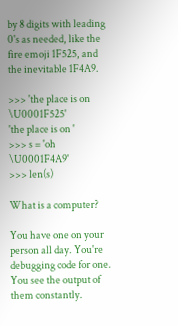by 8 digits with leading 0's as needed, like the fire emoji 1F525, and the inevitable 1F4A9.

>>> 'the place is on \U0001F525'
'the place is on '
>>> s = 'oh \U0001F4A9'
>>> len(s)

What is a computer?

You have one on your person all day. You're debugging code for one. You see the output of them constantly.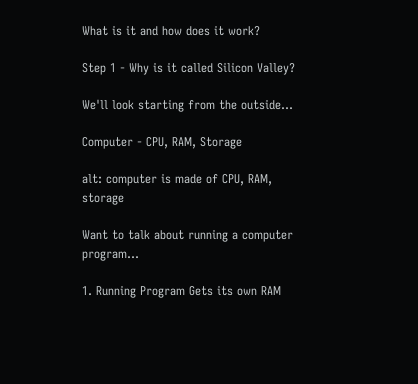What is it and how does it work?

Step 1 - Why is it called Silicon Valley?

We'll look starting from the outside...

Computer - CPU, RAM, Storage

alt: computer is made of CPU, RAM, storage

Want to talk about running a computer program...

1. Running Program Gets its own RAM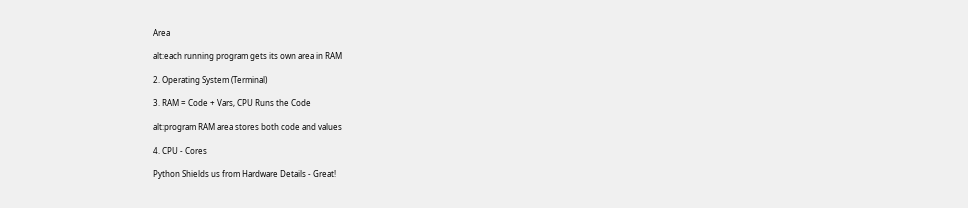Area

alt:each running program gets its own area in RAM

2. Operating System (Terminal)

3. RAM = Code + Vars, CPU Runs the Code

alt:program RAM area stores both code and values

4. CPU - Cores

Python Shields us from Hardware Details - Great!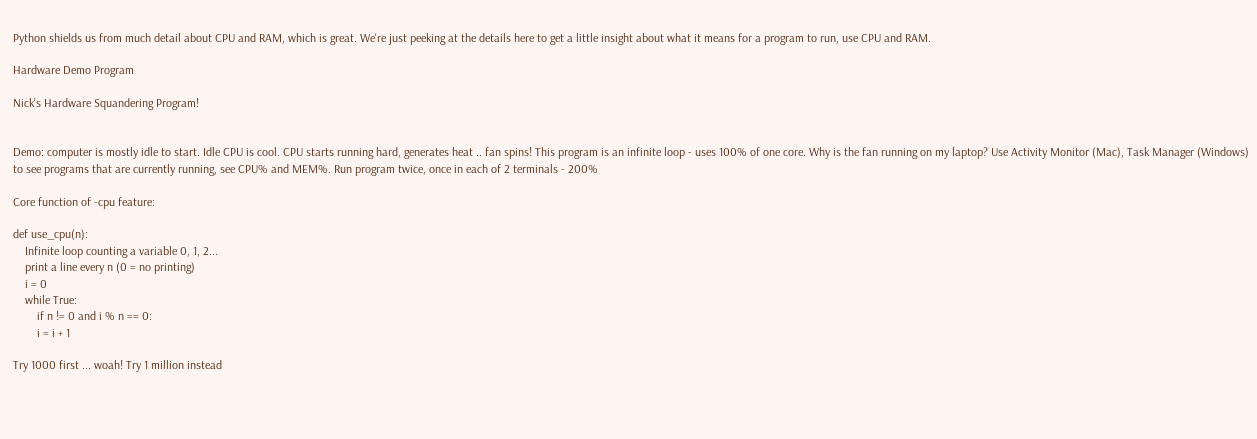Python shields us from much detail about CPU and RAM, which is great. We're just peeking at the details here to get a little insight about what it means for a program to run, use CPU and RAM.

Hardware Demo Program

Nick's Hardware Squandering Program!


Demo: computer is mostly idle to start. Idle CPU is cool. CPU starts running hard, generates heat .. fan spins! This program is an infinite loop - uses 100% of one core. Why is the fan running on my laptop? Use Activity Monitor (Mac), Task Manager (Windows) to see programs that are currently running, see CPU% and MEM%. Run program twice, once in each of 2 terminals - 200%

Core function of -cpu feature:

def use_cpu(n):
    Infinite loop counting a variable 0, 1, 2...
    print a line every n (0 = no printing)
    i = 0
    while True:
        if n != 0 and i % n == 0:
        i = i + 1

Try 1000 first ... woah! Try 1 million instead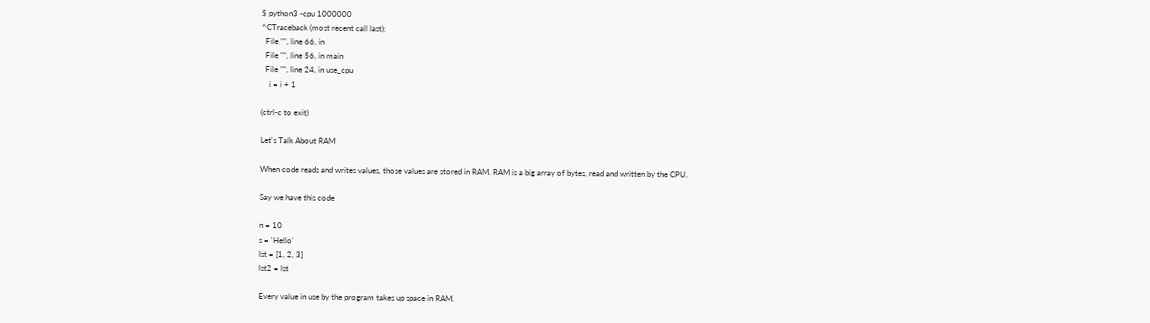$ python3 -cpu 1000000
^CTraceback (most recent call last):
  File "", line 66, in
  File "", line 56, in main
  File "", line 24, in use_cpu
    i = i + 1

(ctrl-c to exit)

Let's Talk About RAM

When code reads and writes values, those values are stored in RAM. RAM is a big array of bytes, read and written by the CPU.

Say we have this code

n = 10
s = 'Hello'
lst = [1, 2, 3]
lst2 = lst

Every value in use by the program takes up space in RAM.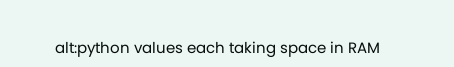alt:python values each taking space in RAM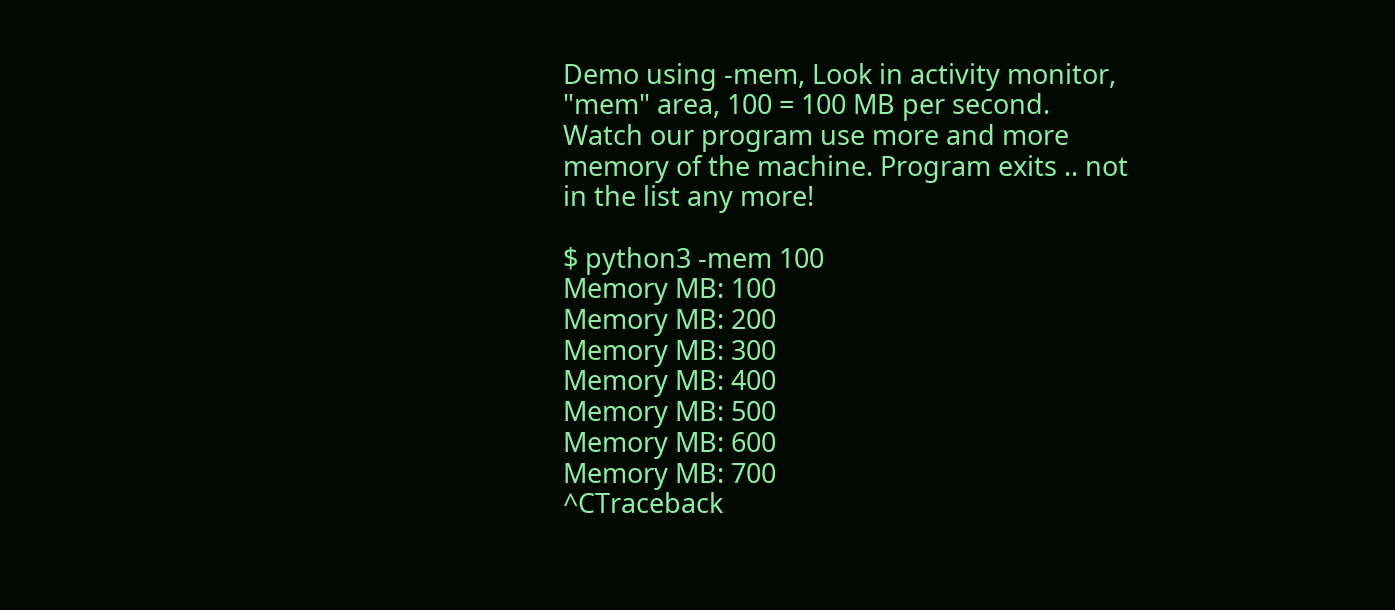Demo using -mem, Look in activity monitor, "mem" area, 100 = 100 MB per second. Watch our program use more and more memory of the machine. Program exits .. not in the list any more!

$ python3 -mem 100
Memory MB: 100
Memory MB: 200
Memory MB: 300
Memory MB: 400
Memory MB: 500
Memory MB: 600
Memory MB: 700
^CTraceback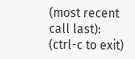(most recent call last):
(ctrl-c to exit)